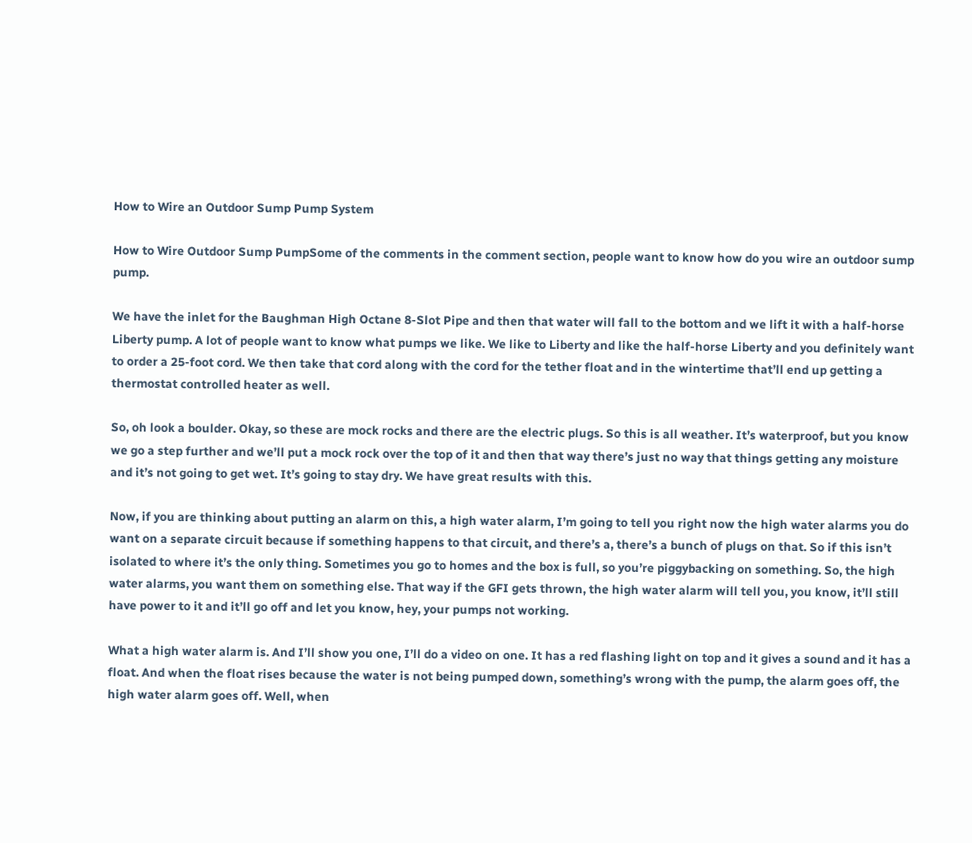How to Wire an Outdoor Sump Pump System

How to Wire Outdoor Sump PumpSome of the comments in the comment section, people want to know how do you wire an outdoor sump pump.

We have the inlet for the Baughman High Octane 8-Slot Pipe and then that water will fall to the bottom and we lift it with a half-horse Liberty pump. A lot of people want to know what pumps we like. We like to Liberty and like the half-horse Liberty and you definitely want to order a 25-foot cord. We then take that cord along with the cord for the tether float and in the wintertime that’ll end up getting a thermostat controlled heater as well.

So, oh look a boulder. Okay, so these are mock rocks and there are the electric plugs. So this is all weather. It’s waterproof, but you know we go a step further and we’ll put a mock rock over the top of it and then that way there’s just no way that things getting any moisture and it’s not going to get wet. It’s going to stay dry. We have great results with this.

Now, if you are thinking about putting an alarm on this, a high water alarm, I’m going to tell you right now the high water alarms you do want on a separate circuit because if something happens to that circuit, and there’s a, there’s a bunch of plugs on that. So if this isn’t isolated to where it’s the only thing. Sometimes you go to homes and the box is full, so you’re piggybacking on something. So, the high water alarms, you want them on something else. That way if the GFI gets thrown, the high water alarm will tell you, you know, it’ll still have power to it and it’ll go off and let you know, hey, your pumps not working.

What a high water alarm is. And I’ll show you one, I’ll do a video on one. It has a red flashing light on top and it gives a sound and it has a float. And when the float rises because the water is not being pumped down, something’s wrong with the pump, the alarm goes off, the high water alarm goes off. Well, when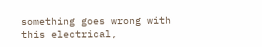something goes wrong with this electrical,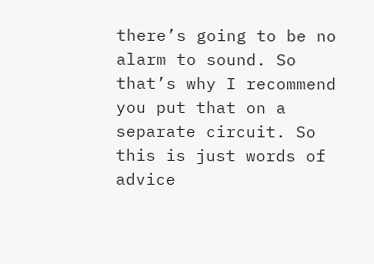there’s going to be no alarm to sound. So that’s why I recommend you put that on a separate circuit. So this is just words of advice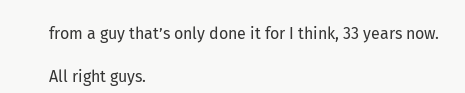from a guy that’s only done it for I think, 33 years now.

All right guys.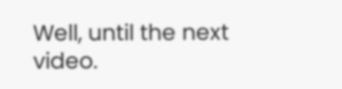Well, until the next video.